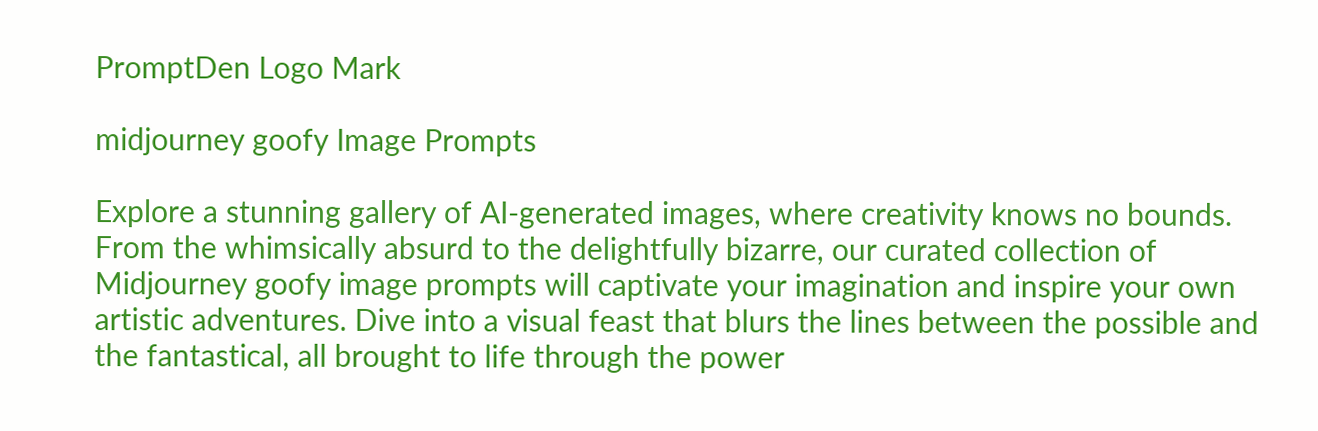PromptDen Logo Mark

midjourney goofy Image Prompts

Explore a stunning gallery of AI-generated images, where creativity knows no bounds. From the whimsically absurd to the delightfully bizarre, our curated collection of Midjourney goofy image prompts will captivate your imagination and inspire your own artistic adventures. Dive into a visual feast that blurs the lines between the possible and the fantastical, all brought to life through the power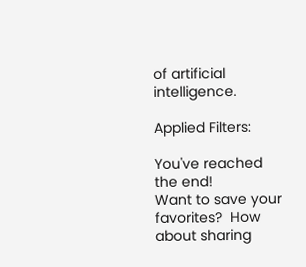of artificial intelligence.

Applied Filters:

You've reached the end!
Want to save your favorites?  How about sharing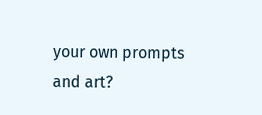your own prompts and art?